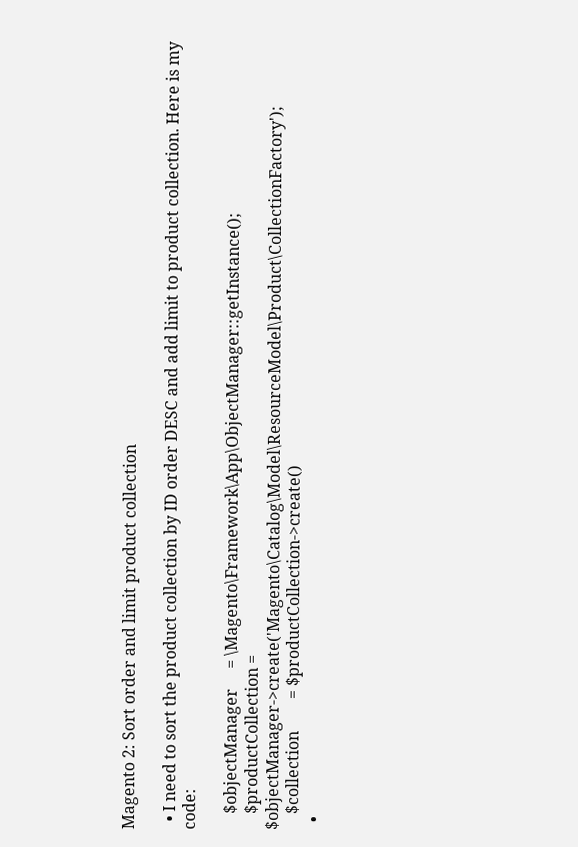Magento 2: Sort order and limit product collection

  • I need to sort the product collection by ID order DESC and add limit to product collection. Here is my code:

    $objectManager     = \Magento\Framework\App\ObjectManager::getInstance();
    $productCollection = $objectManager->create('Magento\Catalog\Model\ResourceModel\Product\CollectionFactory');
    $collection        = $productCollection->create()
  •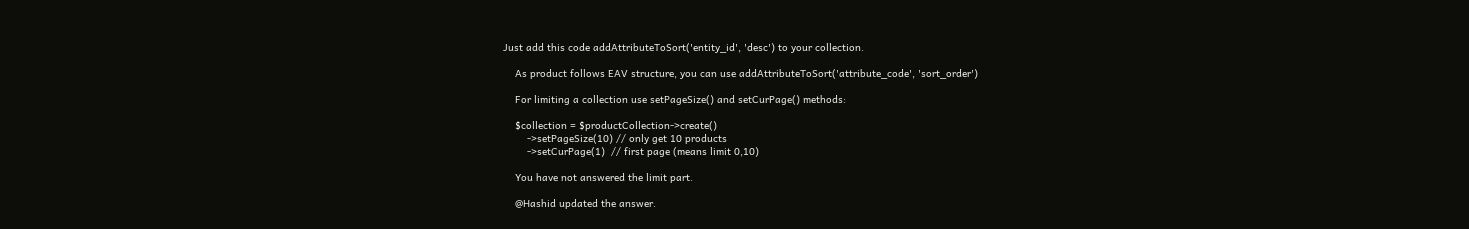Just add this code addAttributeToSort('entity_id', 'desc') to your collection.

    As product follows EAV structure, you can use addAttributeToSort('attribute_code', 'sort_order')

    For limiting a collection use setPageSize() and setCurPage() methods:

    $collection = $productCollection->create()
        ->setPageSize(10) // only get 10 products
        ->setCurPage(1)  // first page (means limit 0,10)

    You have not answered the limit part.

    @Hashid updated the answer.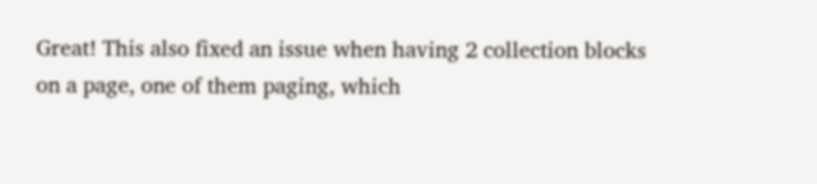Great! This also fixed an issue when having 2 collection blocks on a page, one of them paging, which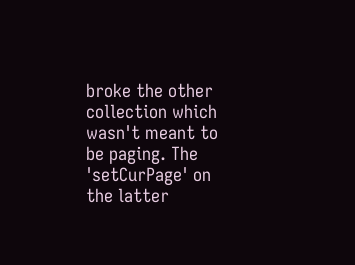broke the other collection which wasn't meant to be paging. The 'setCurPage' on the latter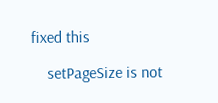fixed this

    setPageSize is not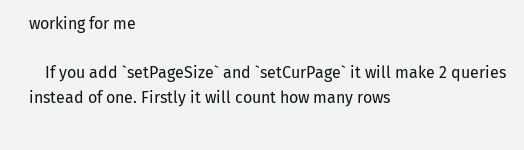working for me

    If you add `setPageSize` and `setCurPage` it will make 2 queries instead of one. Firstly it will count how many rows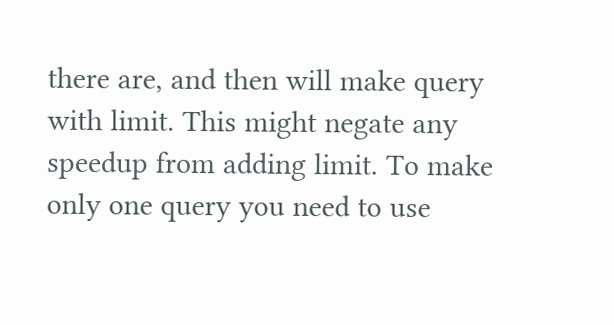there are, and then will make query with limit. This might negate any speedup from adding limit. To make only one query you need to use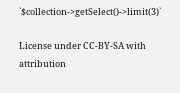`$collection->getSelect()->limit(3)`

License under CC-BY-SA with attribution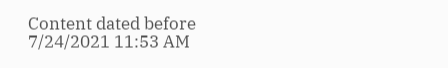Content dated before 7/24/2021 11:53 AM